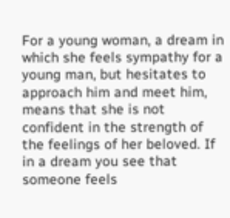For a young woman, a dream in which she feels sympathy for a young man, but hesitates to approach him and meet him, means that she is not confident in the strength of the feelings of her beloved. If in a dream you see that someone feels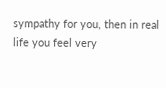sympathy for you, then in real life you feel very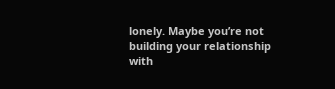lonely. Maybe you’re not building your relationship with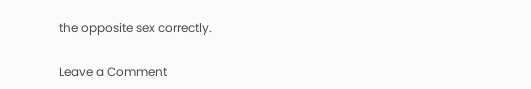the opposite sex correctly.

Leave a Comment